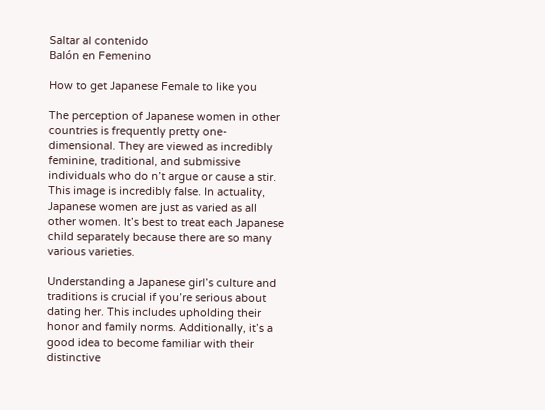Saltar al contenido
Balón en Femenino

How to get Japanese Female to like you

The perception of Japanese women in other countries is frequently pretty one-dimensional. They are viewed as incredibly feminine, traditional, and submissive individuals who do n’t argue or cause a stir. This image is incredibly false. In actuality, Japanese women are just as varied as all other women. It’s best to treat each Japanese child separately because there are so many various varieties.

Understanding a Japanese girl’s culture and traditions is crucial if you’re serious about dating her. This includes upholding their honor and family norms. Additionally, it’s a good idea to become familiar with their distinctive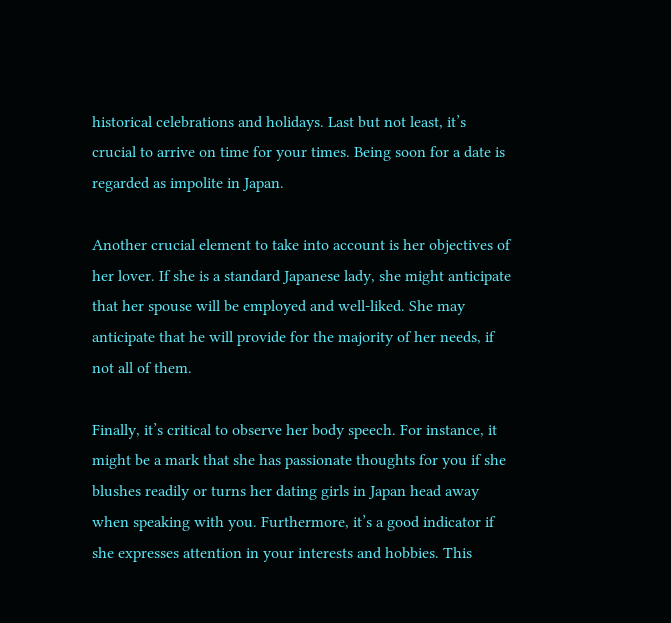historical celebrations and holidays. Last but not least, it’s crucial to arrive on time for your times. Being soon for a date is regarded as impolite in Japan.

Another crucial element to take into account is her objectives of her lover. If she is a standard Japanese lady, she might anticipate that her spouse will be employed and well-liked. She may anticipate that he will provide for the majority of her needs, if not all of them.

Finally, it’s critical to observe her body speech. For instance, it might be a mark that she has passionate thoughts for you if she blushes readily or turns her dating girls in Japan head away when speaking with you. Furthermore, it’s a good indicator if she expresses attention in your interests and hobbies. This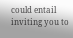could entail inviting you to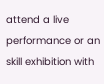attend a live performance or an skill exhibition with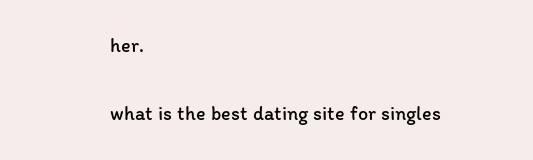her.

what is the best dating site for singles